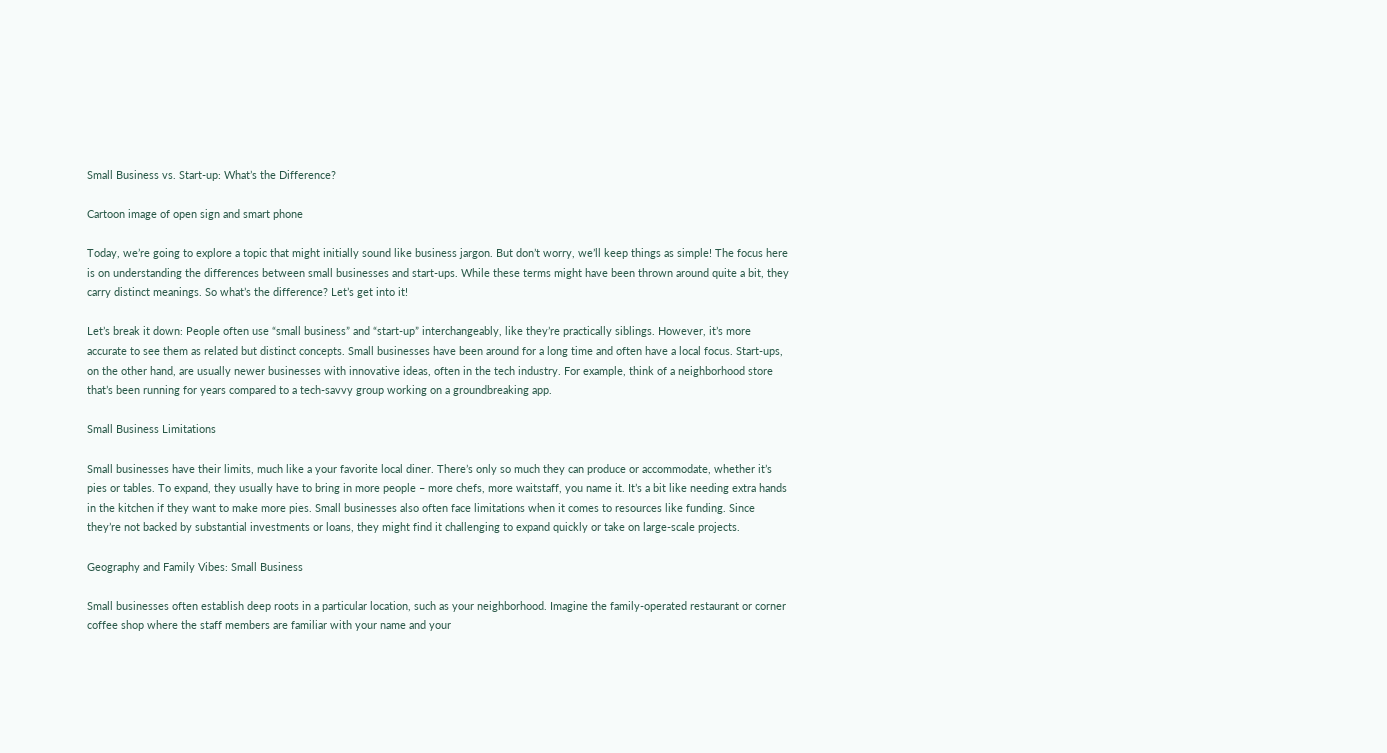Small Business vs. Start-up: What’s the Difference?

Cartoon image of open sign and smart phone

Today, we’re going to explore a topic that might initially sound like business jargon. But don’t worry, we’ll keep things as simple! The focus here is on understanding the differences between small businesses and start-ups. While these terms might have been thrown around quite a bit, they carry distinct meanings. So what’s the difference? Let’s get into it!

Let’s break it down: People often use “small business” and “start-up” interchangeably, like they’re practically siblings. However, it’s more accurate to see them as related but distinct concepts. Small businesses have been around for a long time and often have a local focus. Start-ups, on the other hand, are usually newer businesses with innovative ideas, often in the tech industry. For example, think of a neighborhood store that’s been running for years compared to a tech-savvy group working on a groundbreaking app.

Small Business Limitations

Small businesses have their limits, much like a your favorite local diner. There’s only so much they can produce or accommodate, whether it’s pies or tables. To expand, they usually have to bring in more people – more chefs, more waitstaff, you name it. It’s a bit like needing extra hands in the kitchen if they want to make more pies. Small businesses also often face limitations when it comes to resources like funding. Since they’re not backed by substantial investments or loans, they might find it challenging to expand quickly or take on large-scale projects.

Geography and Family Vibes: Small Business

Small businesses often establish deep roots in a particular location, such as your neighborhood. Imagine the family-operated restaurant or corner coffee shop where the staff members are familiar with your name and your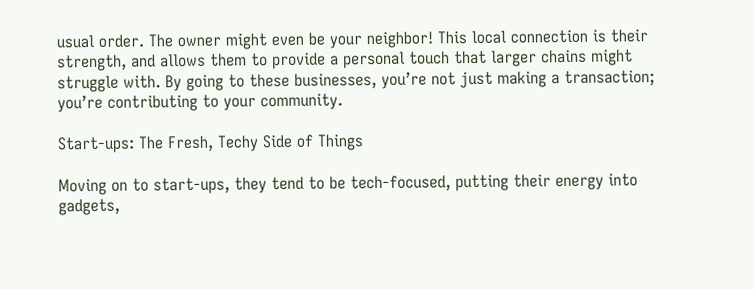usual order. The owner might even be your neighbor! This local connection is their strength, and allows them to provide a personal touch that larger chains might struggle with. By going to these businesses, you’re not just making a transaction; you’re contributing to your community.

Start-ups: The Fresh, Techy Side of Things

Moving on to start-ups, they tend to be tech-focused, putting their energy into gadgets,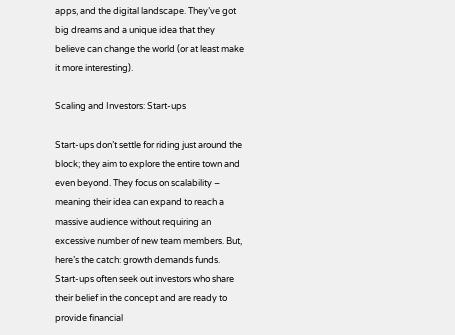apps, and the digital landscape. They’ve got big dreams and a unique idea that they believe can change the world (or at least make it more interesting).

Scaling and Investors: Start-ups

Start-ups don’t settle for riding just around the block; they aim to explore the entire town and even beyond. They focus on scalability – meaning their idea can expand to reach a massive audience without requiring an excessive number of new team members. But, here’s the catch: growth demands funds. Start-ups often seek out investors who share their belief in the concept and are ready to provide financial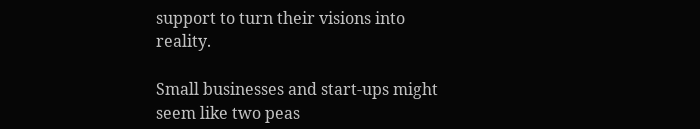support to turn their visions into reality.

Small businesses and start-ups might seem like two peas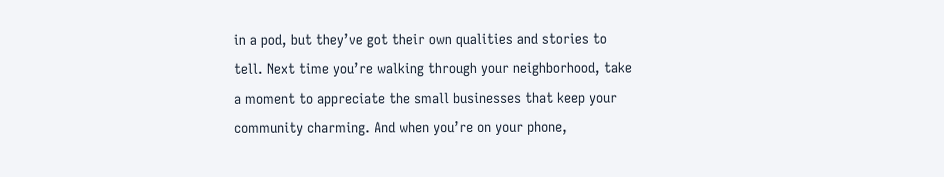in a pod, but they’ve got their own qualities and stories to tell. Next time you’re walking through your neighborhood, take a moment to appreciate the small businesses that keep your community charming. And when you’re on your phone,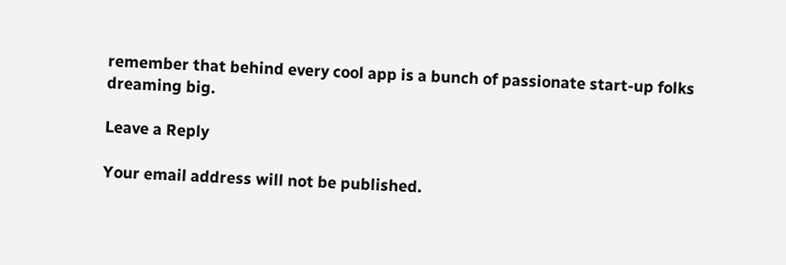remember that behind every cool app is a bunch of passionate start-up folks dreaming big.

Leave a Reply

Your email address will not be published.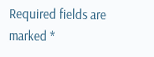Required fields are marked *